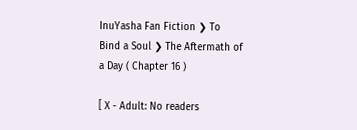InuYasha Fan Fiction ❯ To Bind a Soul ❯ The Aftermath of a Day ( Chapter 16 )

[ X - Adult: No readers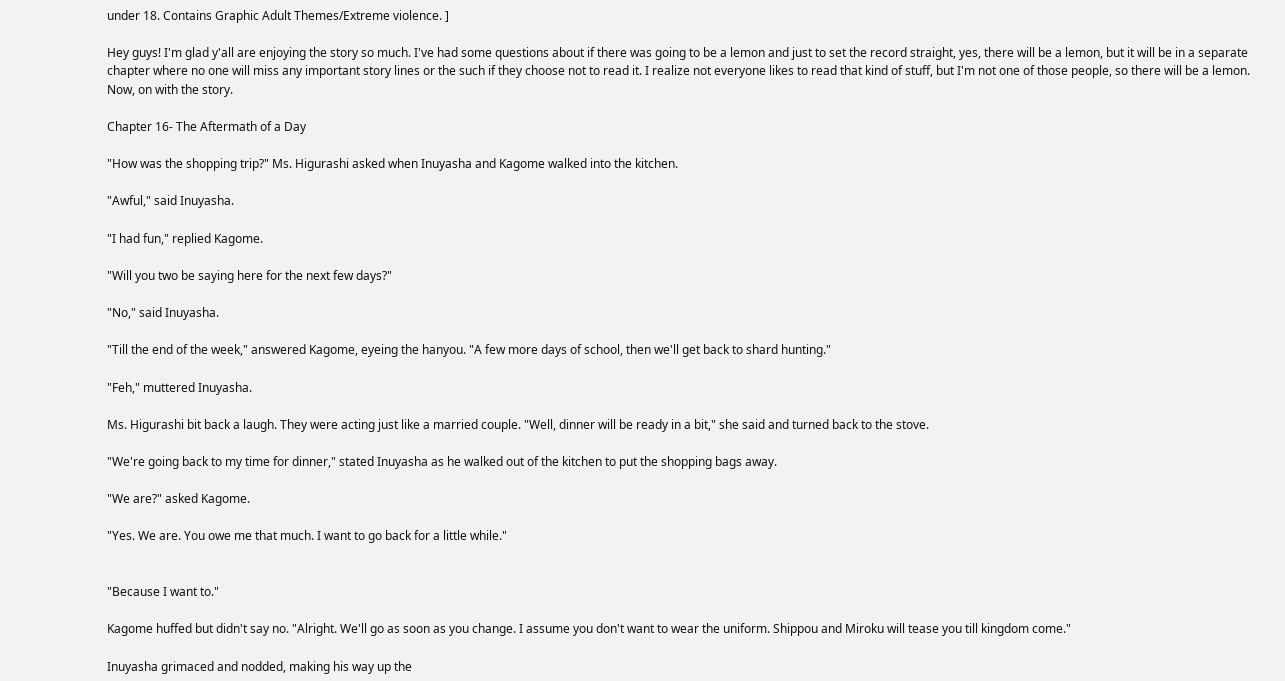under 18. Contains Graphic Adult Themes/Extreme violence. ]

Hey guys! I'm glad y'all are enjoying the story so much. I've had some questions about if there was going to be a lemon and just to set the record straight, yes, there will be a lemon, but it will be in a separate chapter where no one will miss any important story lines or the such if they choose not to read it. I realize not everyone likes to read that kind of stuff, but I'm not one of those people, so there will be a lemon. Now, on with the story.

Chapter 16- The Aftermath of a Day

"How was the shopping trip?" Ms. Higurashi asked when Inuyasha and Kagome walked into the kitchen.

"Awful," said Inuyasha.

"I had fun," replied Kagome.

"Will you two be saying here for the next few days?"

"No," said Inuyasha.

"Till the end of the week," answered Kagome, eyeing the hanyou. "A few more days of school, then we'll get back to shard hunting."

"Feh," muttered Inuyasha.

Ms. Higurashi bit back a laugh. They were acting just like a married couple. "Well, dinner will be ready in a bit," she said and turned back to the stove.

"We're going back to my time for dinner," stated Inuyasha as he walked out of the kitchen to put the shopping bags away.

"We are?" asked Kagome.

"Yes. We are. You owe me that much. I want to go back for a little while."


"Because I want to."

Kagome huffed but didn't say no. "Alright. We'll go as soon as you change. I assume you don't want to wear the uniform. Shippou and Miroku will tease you till kingdom come."

Inuyasha grimaced and nodded, making his way up the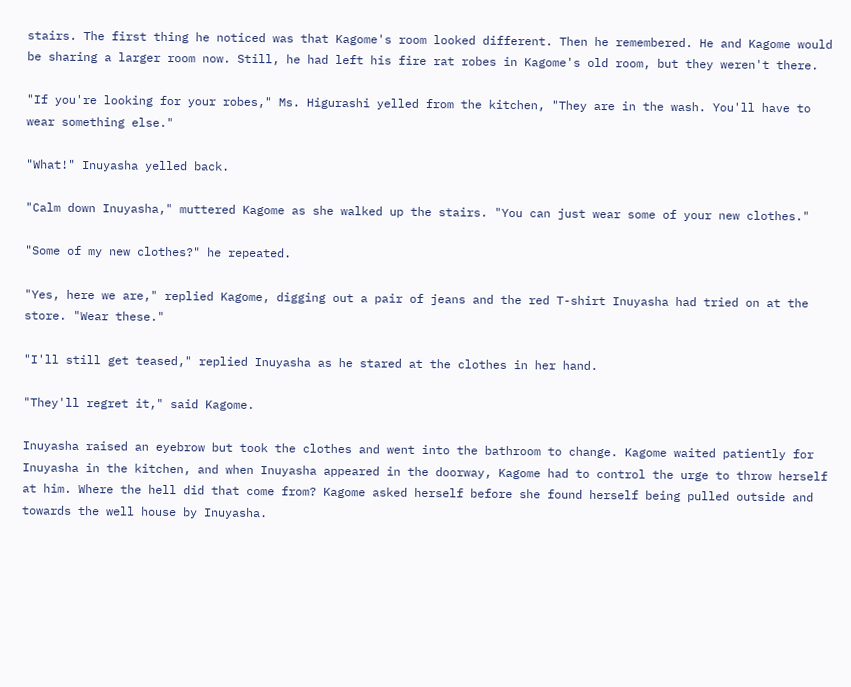stairs. The first thing he noticed was that Kagome's room looked different. Then he remembered. He and Kagome would be sharing a larger room now. Still, he had left his fire rat robes in Kagome's old room, but they weren't there.

"If you're looking for your robes," Ms. Higurashi yelled from the kitchen, "They are in the wash. You'll have to wear something else."

"What!" Inuyasha yelled back.

"Calm down Inuyasha," muttered Kagome as she walked up the stairs. "You can just wear some of your new clothes."

"Some of my new clothes?" he repeated.

"Yes, here we are," replied Kagome, digging out a pair of jeans and the red T-shirt Inuyasha had tried on at the store. "Wear these."

"I'll still get teased," replied Inuyasha as he stared at the clothes in her hand.

"They'll regret it," said Kagome.

Inuyasha raised an eyebrow but took the clothes and went into the bathroom to change. Kagome waited patiently for Inuyasha in the kitchen, and when Inuyasha appeared in the doorway, Kagome had to control the urge to throw herself at him. Where the hell did that come from? Kagome asked herself before she found herself being pulled outside and towards the well house by Inuyasha.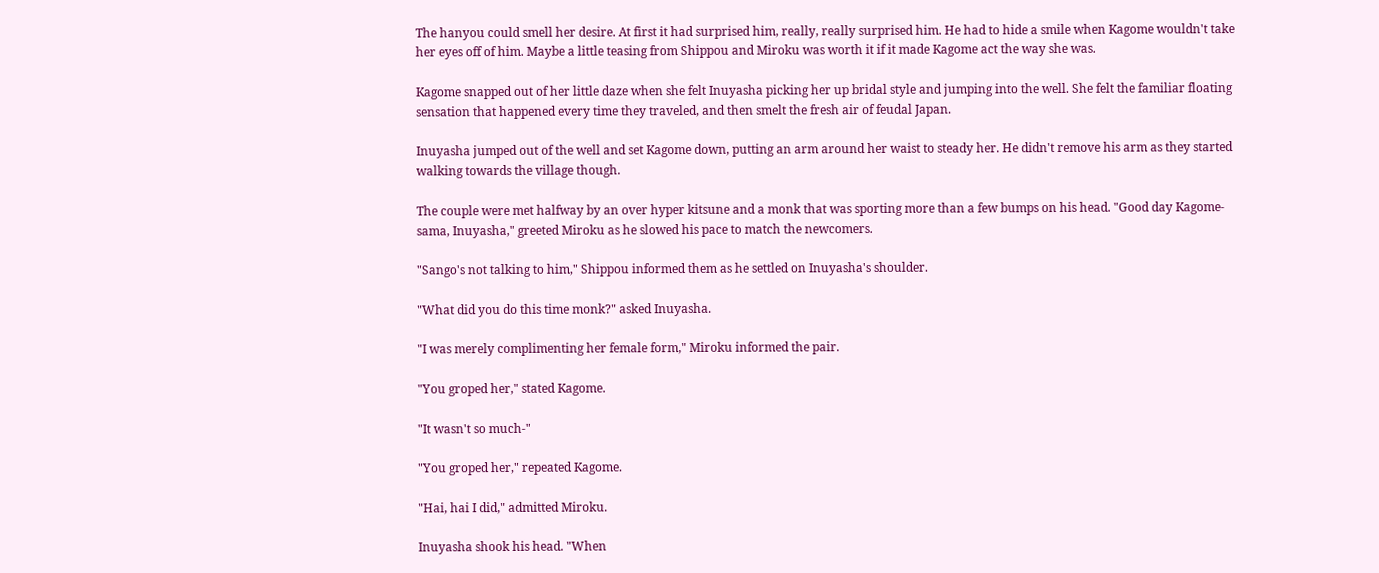The hanyou could smell her desire. At first it had surprised him, really, really surprised him. He had to hide a smile when Kagome wouldn't take her eyes off of him. Maybe a little teasing from Shippou and Miroku was worth it if it made Kagome act the way she was.

Kagome snapped out of her little daze when she felt Inuyasha picking her up bridal style and jumping into the well. She felt the familiar floating sensation that happened every time they traveled, and then smelt the fresh air of feudal Japan.

Inuyasha jumped out of the well and set Kagome down, putting an arm around her waist to steady her. He didn't remove his arm as they started walking towards the village though.

The couple were met halfway by an over hyper kitsune and a monk that was sporting more than a few bumps on his head. "Good day Kagome-sama, Inuyasha," greeted Miroku as he slowed his pace to match the newcomers.

"Sango's not talking to him," Shippou informed them as he settled on Inuyasha's shoulder.

"What did you do this time monk?" asked Inuyasha.

"I was merely complimenting her female form," Miroku informed the pair.

"You groped her," stated Kagome.

"It wasn't so much-"

"You groped her," repeated Kagome.

"Hai, hai I did," admitted Miroku.

Inuyasha shook his head. "When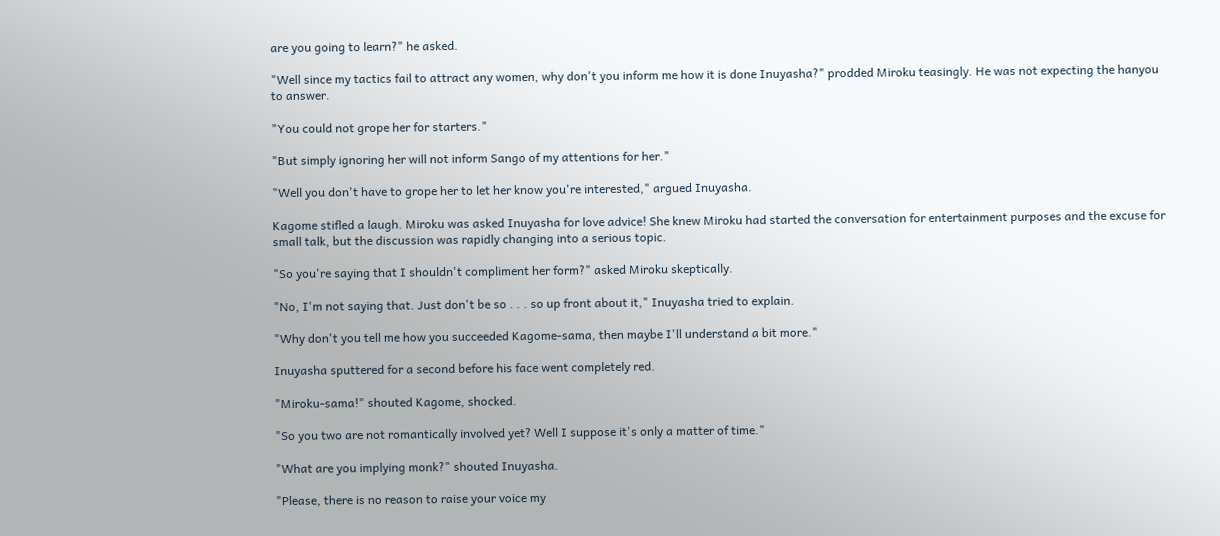are you going to learn?" he asked.

"Well since my tactics fail to attract any women, why don't you inform me how it is done Inuyasha?" prodded Miroku teasingly. He was not expecting the hanyou to answer.

"You could not grope her for starters."

"But simply ignoring her will not inform Sango of my attentions for her."

"Well you don't have to grope her to let her know you're interested," argued Inuyasha.

Kagome stifled a laugh. Miroku was asked Inuyasha for love advice! She knew Miroku had started the conversation for entertainment purposes and the excuse for small talk, but the discussion was rapidly changing into a serious topic.

"So you're saying that I shouldn't compliment her form?" asked Miroku skeptically.

"No, I'm not saying that. Just don't be so . . . so up front about it," Inuyasha tried to explain.

"Why don't you tell me how you succeeded Kagome-sama, then maybe I'll understand a bit more."

Inuyasha sputtered for a second before his face went completely red.

"Miroku-sama!" shouted Kagome, shocked.

"So you two are not romantically involved yet? Well I suppose it's only a matter of time."

"What are you implying monk?" shouted Inuyasha.

"Please, there is no reason to raise your voice my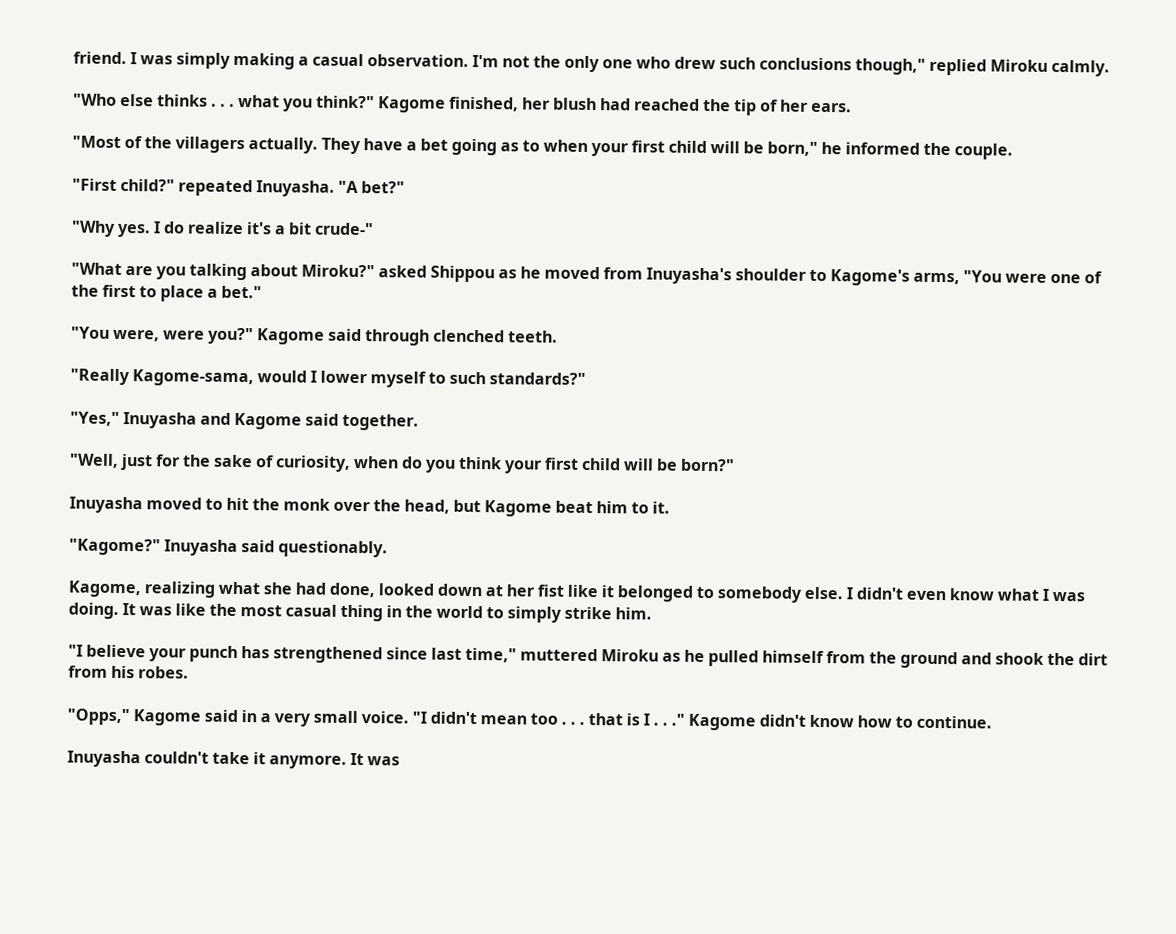friend. I was simply making a casual observation. I'm not the only one who drew such conclusions though," replied Miroku calmly.

"Who else thinks . . . what you think?" Kagome finished, her blush had reached the tip of her ears.

"Most of the villagers actually. They have a bet going as to when your first child will be born," he informed the couple.

"First child?" repeated Inuyasha. "A bet?"

"Why yes. I do realize it's a bit crude-"

"What are you talking about Miroku?" asked Shippou as he moved from Inuyasha's shoulder to Kagome's arms, "You were one of the first to place a bet."

"You were, were you?" Kagome said through clenched teeth.

"Really Kagome-sama, would I lower myself to such standards?"

"Yes," Inuyasha and Kagome said together.

"Well, just for the sake of curiosity, when do you think your first child will be born?"

Inuyasha moved to hit the monk over the head, but Kagome beat him to it.

"Kagome?" Inuyasha said questionably.

Kagome, realizing what she had done, looked down at her fist like it belonged to somebody else. I didn't even know what I was doing. It was like the most casual thing in the world to simply strike him.

"I believe your punch has strengthened since last time," muttered Miroku as he pulled himself from the ground and shook the dirt from his robes.

"Opps," Kagome said in a very small voice. "I didn't mean too . . . that is I . . ." Kagome didn't know how to continue.

Inuyasha couldn't take it anymore. It was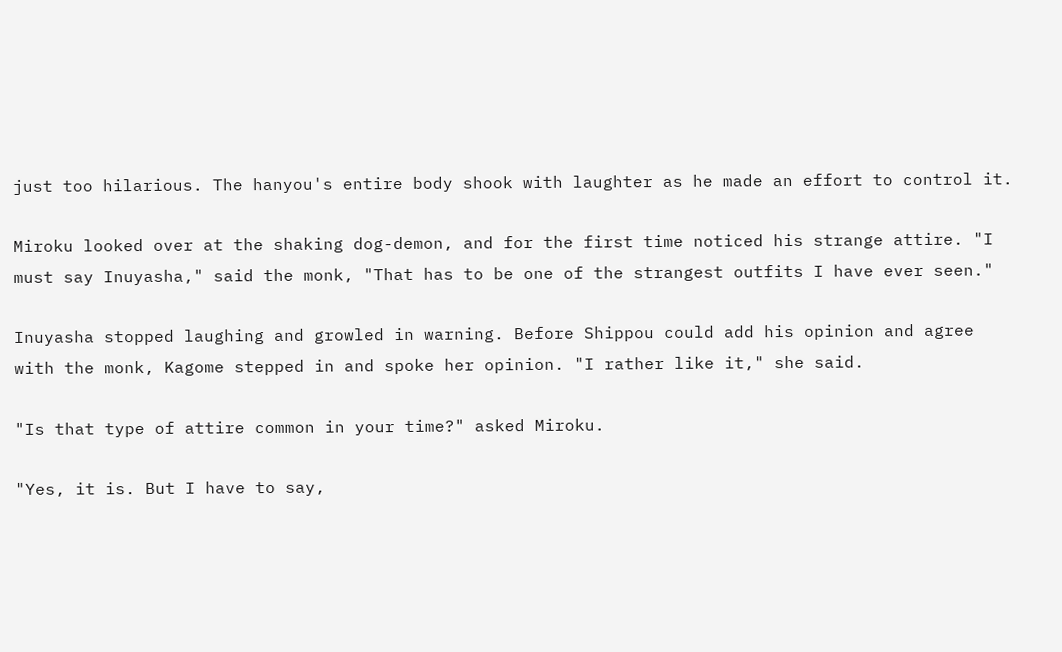just too hilarious. The hanyou's entire body shook with laughter as he made an effort to control it.

Miroku looked over at the shaking dog-demon, and for the first time noticed his strange attire. "I must say Inuyasha," said the monk, "That has to be one of the strangest outfits I have ever seen."

Inuyasha stopped laughing and growled in warning. Before Shippou could add his opinion and agree with the monk, Kagome stepped in and spoke her opinion. "I rather like it," she said.

"Is that type of attire common in your time?" asked Miroku.

"Yes, it is. But I have to say,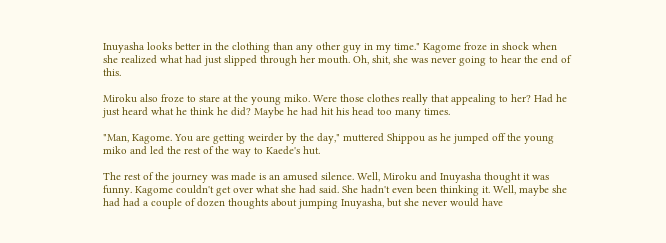Inuyasha looks better in the clothing than any other guy in my time." Kagome froze in shock when she realized what had just slipped through her mouth. Oh, shit, she was never going to hear the end of this.

Miroku also froze to stare at the young miko. Were those clothes really that appealing to her? Had he just heard what he think he did? Maybe he had hit his head too many times.

"Man, Kagome. You are getting weirder by the day," muttered Shippou as he jumped off the young miko and led the rest of the way to Kaede's hut.

The rest of the journey was made is an amused silence. Well, Miroku and Inuyasha thought it was funny. Kagome couldn't get over what she had said. She hadn't even been thinking it. Well, maybe she had had a couple of dozen thoughts about jumping Inuyasha, but she never would have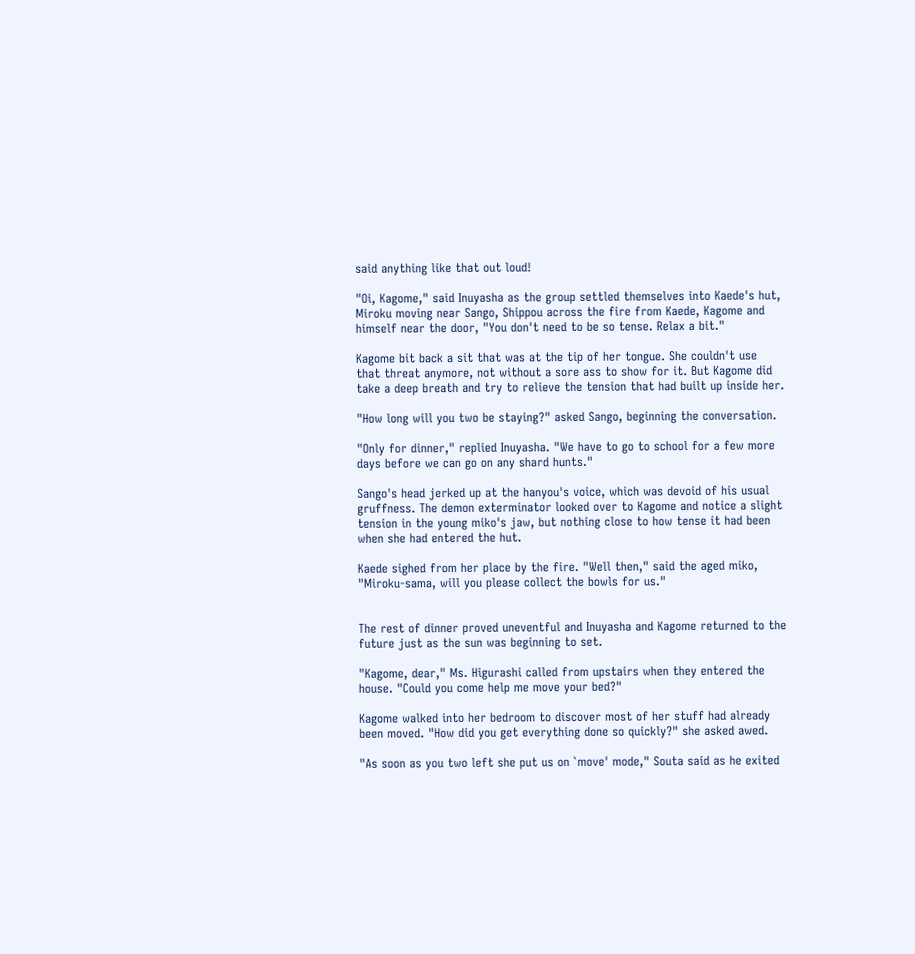said anything like that out loud!

"Oi, Kagome," said Inuyasha as the group settled themselves into Kaede's hut, Miroku moving near Sango, Shippou across the fire from Kaede, Kagome and himself near the door, "You don't need to be so tense. Relax a bit."

Kagome bit back a sit that was at the tip of her tongue. She couldn't use that threat anymore, not without a sore ass to show for it. But Kagome did take a deep breath and try to relieve the tension that had built up inside her.

"How long will you two be staying?" asked Sango, beginning the conversation.

"Only for dinner," replied Inuyasha. "We have to go to school for a few more days before we can go on any shard hunts."

Sango's head jerked up at the hanyou's voice, which was devoid of his usual gruffness. The demon exterminator looked over to Kagome and notice a slight tension in the young miko's jaw, but nothing close to how tense it had been when she had entered the hut.

Kaede sighed from her place by the fire. "Well then," said the aged miko, "Miroku-sama, will you please collect the bowls for us."


The rest of dinner proved uneventful and Inuyasha and Kagome returned to the future just as the sun was beginning to set.

"Kagome, dear," Ms. Higurashi called from upstairs when they entered the house. "Could you come help me move your bed?"

Kagome walked into her bedroom to discover most of her stuff had already been moved. "How did you get everything done so quickly?" she asked awed.

"As soon as you two left she put us on `move' mode," Souta said as he exited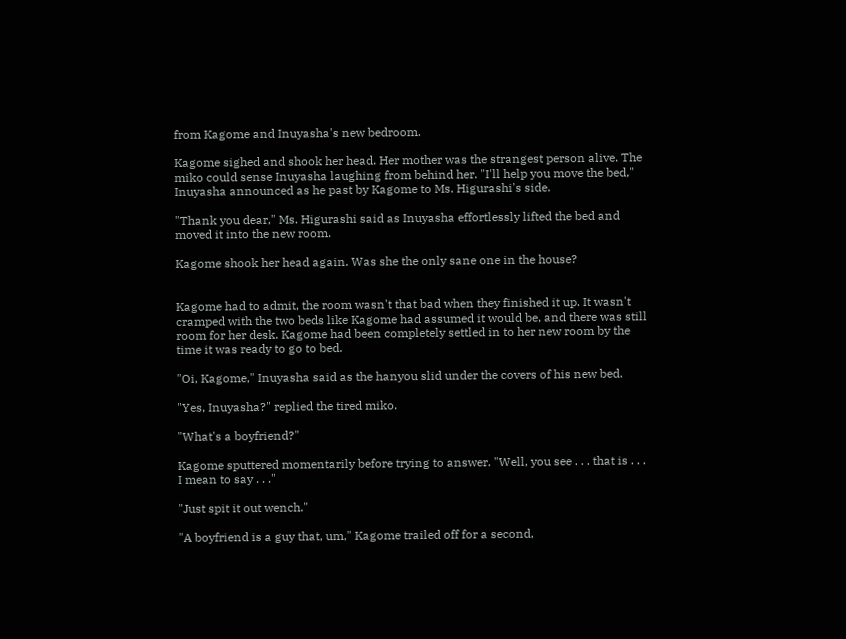from Kagome and Inuyasha's new bedroom.

Kagome sighed and shook her head. Her mother was the strangest person alive. The miko could sense Inuyasha laughing from behind her. "I'll help you move the bed," Inuyasha announced as he past by Kagome to Ms. Higurashi's side.

"Thank you dear," Ms. Higurashi said as Inuyasha effortlessly lifted the bed and moved it into the new room.

Kagome shook her head again. Was she the only sane one in the house?


Kagome had to admit, the room wasn't that bad when they finished it up. It wasn't cramped with the two beds like Kagome had assumed it would be, and there was still room for her desk. Kagome had been completely settled in to her new room by the time it was ready to go to bed.

"Oi, Kagome," Inuyasha said as the hanyou slid under the covers of his new bed.

"Yes, Inuyasha?" replied the tired miko.

"What's a boyfriend?"

Kagome sputtered momentarily before trying to answer. "Well, you see . . . that is . . . I mean to say . . ."

"Just spit it out wench."

"A boyfriend is a guy that, um," Kagome trailed off for a second,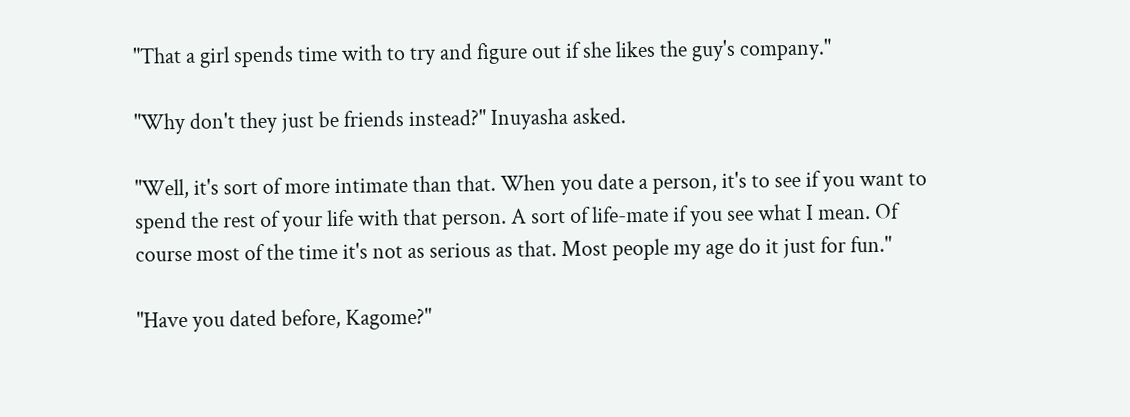"That a girl spends time with to try and figure out if she likes the guy's company."

"Why don't they just be friends instead?" Inuyasha asked.

"Well, it's sort of more intimate than that. When you date a person, it's to see if you want to spend the rest of your life with that person. A sort of life-mate if you see what I mean. Of course most of the time it's not as serious as that. Most people my age do it just for fun."

"Have you dated before, Kagome?"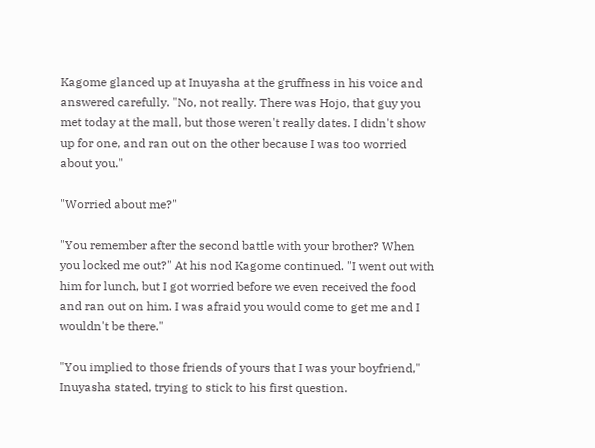Kagome glanced up at Inuyasha at the gruffness in his voice and answered carefully. "No, not really. There was Hojo, that guy you met today at the mall, but those weren't really dates. I didn't show up for one, and ran out on the other because I was too worried about you."

"Worried about me?"

"You remember after the second battle with your brother? When you locked me out?" At his nod Kagome continued. "I went out with him for lunch, but I got worried before we even received the food and ran out on him. I was afraid you would come to get me and I wouldn't be there."

"You implied to those friends of yours that I was your boyfriend," Inuyasha stated, trying to stick to his first question.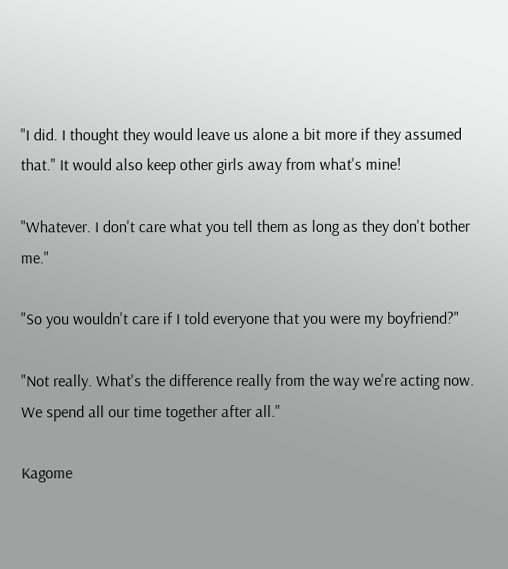"I did. I thought they would leave us alone a bit more if they assumed that." It would also keep other girls away from what's mine!

"Whatever. I don't care what you tell them as long as they don't bother me."

"So you wouldn't care if I told everyone that you were my boyfriend?"

"Not really. What's the difference really from the way we're acting now. We spend all our time together after all."

Kagome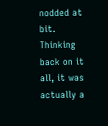nodded at bit. Thinking back on it all, it was actually a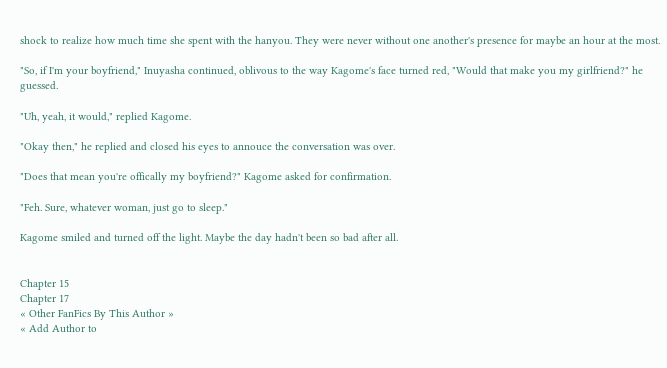shock to realize how much time she spent with the hanyou. They were never without one another's presence for maybe an hour at the most.

"So, if I'm your boyfriend," Inuyasha continued, oblivous to the way Kagome's face turned red, "Would that make you my girlfriend?" he guessed.

"Uh, yeah, it would," replied Kagome.

"Okay then," he replied and closed his eyes to annouce the conversation was over.

"Does that mean you're offically my boyfriend?" Kagome asked for confirmation.

"Feh. Sure, whatever woman, just go to sleep."

Kagome smiled and turned off the light. Maybe the day hadn't been so bad after all.


Chapter 15
Chapter 17
« Other FanFics By This Author »
« Add Author to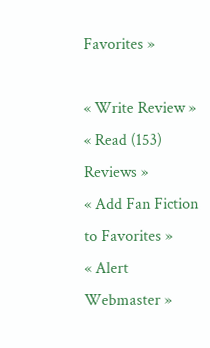Favorites »

« Write Review »
« Read (153) Reviews »
« Add Fan Fiction to Favorites »
« Alert Webmaster »